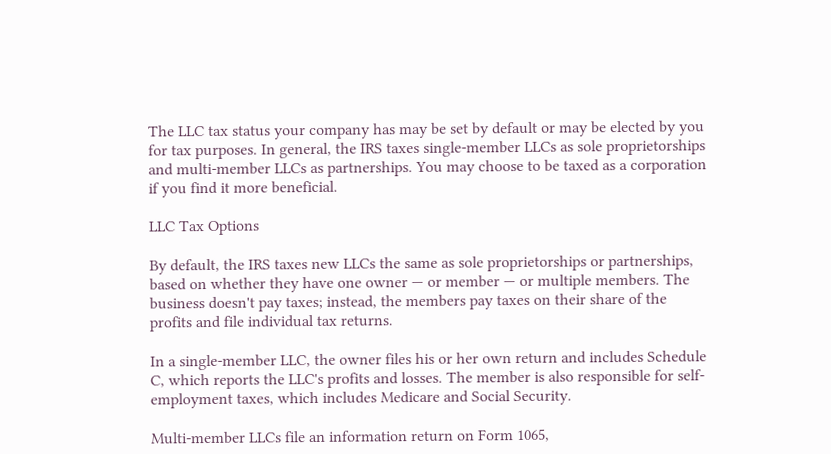The LLC tax status your company has may be set by default or may be elected by you for tax purposes. In general, the IRS taxes single-member LLCs as sole proprietorships and multi-member LLCs as partnerships. You may choose to be taxed as a corporation if you find it more beneficial.

LLC Tax Options

By default, the IRS taxes new LLCs the same as sole proprietorships or partnerships, based on whether they have one owner — or member — or multiple members. The business doesn't pay taxes; instead, the members pay taxes on their share of the profits and file individual tax returns.

In a single-member LLC, the owner files his or her own return and includes Schedule C, which reports the LLC's profits and losses. The member is also responsible for self-employment taxes, which includes Medicare and Social Security.

Multi-member LLCs file an information return on Form 1065,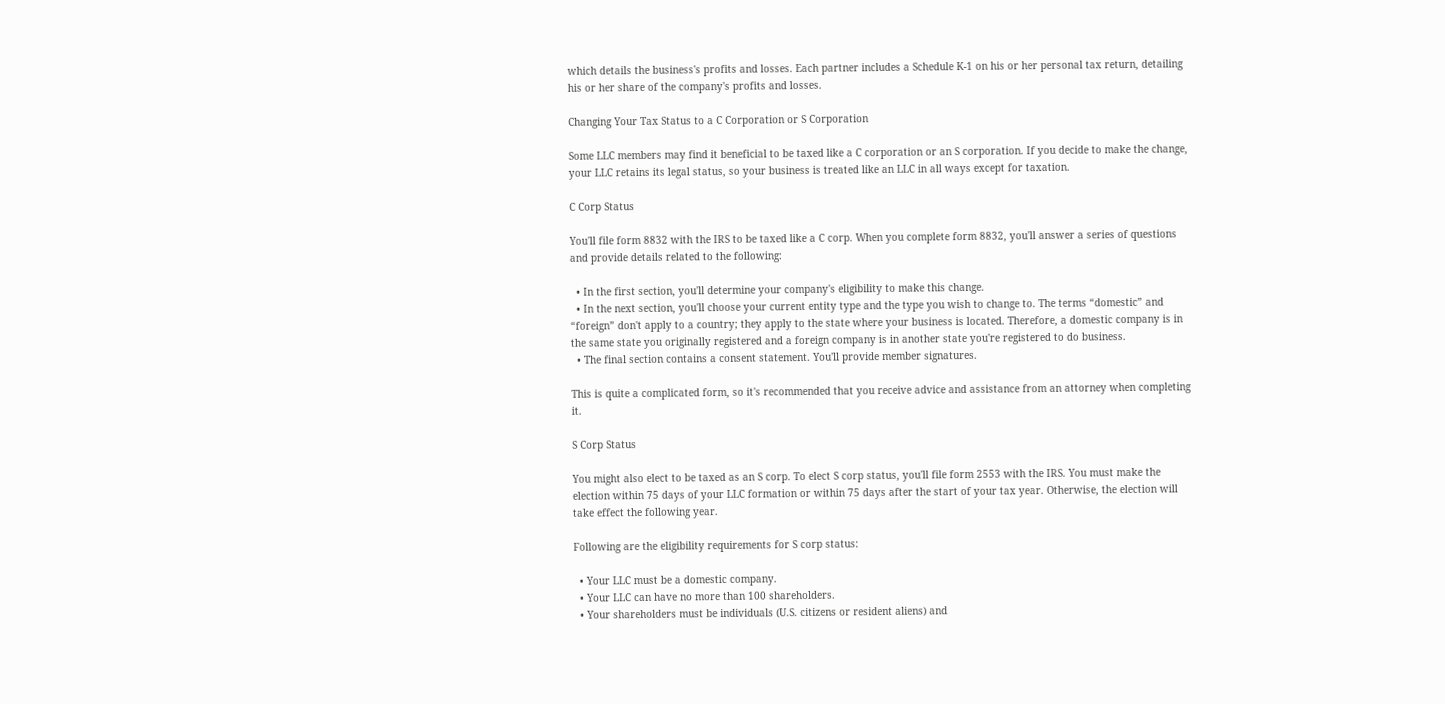which details the business's profits and losses. Each partner includes a Schedule K-1 on his or her personal tax return, detailing his or her share of the company's profits and losses.

Changing Your Tax Status to a C Corporation or S Corporation

Some LLC members may find it beneficial to be taxed like a C corporation or an S corporation. If you decide to make the change, your LLC retains its legal status, so your business is treated like an LLC in all ways except for taxation.

C Corp Status

You'll file form 8832 with the IRS to be taxed like a C corp. When you complete form 8832, you'll answer a series of questions and provide details related to the following:

  • In the first section, you'll determine your company's eligibility to make this change.
  • In the next section, you'll choose your current entity type and the type you wish to change to. The terms “domestic” and “foreign” don't apply to a country; they apply to the state where your business is located. Therefore, a domestic company is in the same state you originally registered and a foreign company is in another state you're registered to do business.
  • The final section contains a consent statement. You'll provide member signatures.

This is quite a complicated form, so it's recommended that you receive advice and assistance from an attorney when completing it.

S Corp Status

You might also elect to be taxed as an S corp. To elect S corp status, you'll file form 2553 with the IRS. You must make the election within 75 days of your LLC formation or within 75 days after the start of your tax year. Otherwise, the election will take effect the following year.

Following are the eligibility requirements for S corp status:

  • Your LLC must be a domestic company.
  • Your LLC can have no more than 100 shareholders.
  • Your shareholders must be individuals (U.S. citizens or resident aliens) and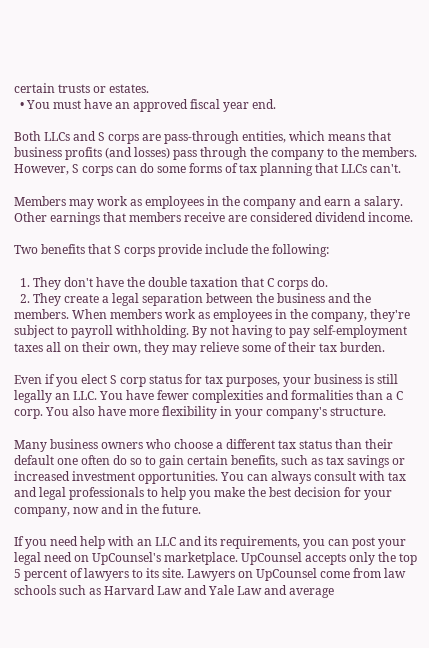certain trusts or estates.
  • You must have an approved fiscal year end.

Both LLCs and S corps are pass-through entities, which means that business profits (and losses) pass through the company to the members. However, S corps can do some forms of tax planning that LLCs can't.

Members may work as employees in the company and earn a salary. Other earnings that members receive are considered dividend income.

Two benefits that S corps provide include the following:

  1. They don't have the double taxation that C corps do.
  2. They create a legal separation between the business and the members. When members work as employees in the company, they're subject to payroll withholding. By not having to pay self-employment taxes all on their own, they may relieve some of their tax burden.

Even if you elect S corp status for tax purposes, your business is still legally an LLC. You have fewer complexities and formalities than a C corp. You also have more flexibility in your company's structure.

Many business owners who choose a different tax status than their default one often do so to gain certain benefits, such as tax savings or increased investment opportunities. You can always consult with tax and legal professionals to help you make the best decision for your company, now and in the future.

If you need help with an LLC and its requirements, you can post your legal need on UpCounsel's marketplace. UpCounsel accepts only the top 5 percent of lawyers to its site. Lawyers on UpCounsel come from law schools such as Harvard Law and Yale Law and average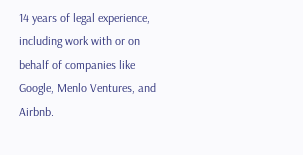14 years of legal experience, including work with or on behalf of companies like Google, Menlo Ventures, and Airbnb.